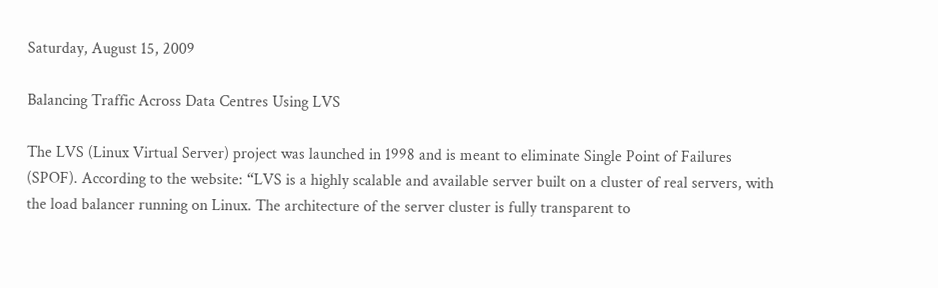Saturday, August 15, 2009

Balancing Traffic Across Data Centres Using LVS

The LVS (Linux Virtual Server) project was launched in 1998 and is meant to eliminate Single Point of Failures (SPOF). According to the website: “LVS is a highly scalable and available server built on a cluster of real servers, with the load balancer running on Linux. The architecture of the server cluster is fully transparent to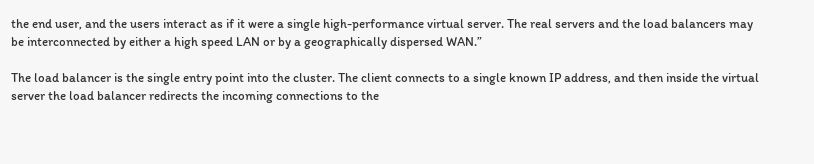the end user, and the users interact as if it were a single high-performance virtual server. The real servers and the load balancers may be interconnected by either a high speed LAN or by a geographically dispersed WAN.”

The load balancer is the single entry point into the cluster. The client connects to a single known IP address, and then inside the virtual server the load balancer redirects the incoming connections to the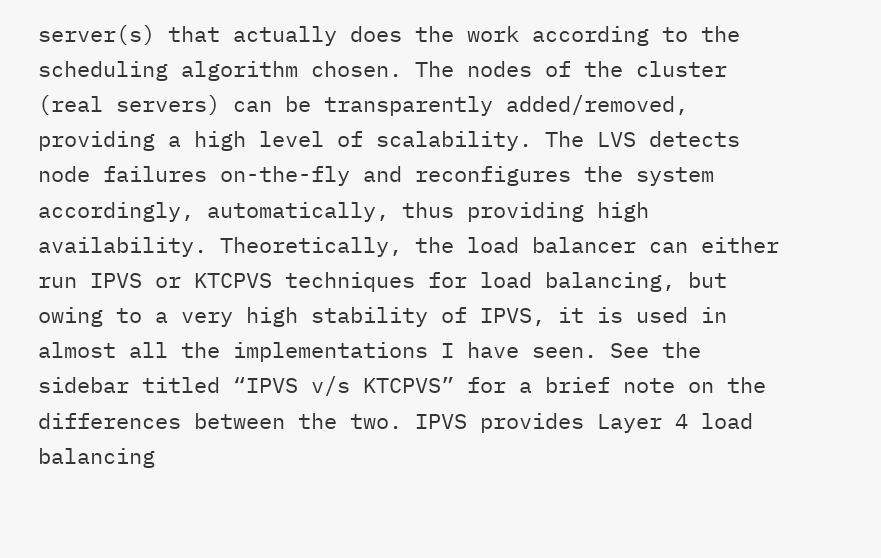server(s) that actually does the work according to the scheduling algorithm chosen. The nodes of the cluster (real servers) can be transparently added/removed, providing a high level of scalability. The LVS detects node failures on-the-fly and reconfigures the system accordingly, automatically, thus providing high availability. Theoretically, the load balancer can either run IPVS or KTCPVS techniques for load balancing, but owing to a very high stability of IPVS, it is used in almost all the implementations I have seen. See the sidebar titled “IPVS v/s KTCPVS” for a brief note on the differences between the two. IPVS provides Layer 4 load balancing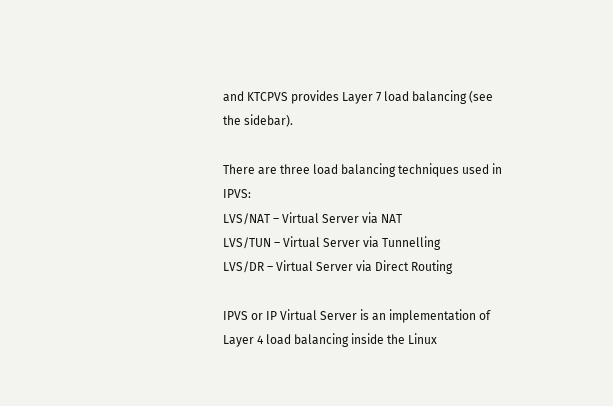and KTCPVS provides Layer 7 load balancing (see the sidebar).

There are three load balancing techniques used in IPVS:
LVS/NAT – Virtual Server via NAT
LVS/TUN – Virtual Server via Tunnelling
LVS/DR – Virtual Server via Direct Routing

IPVS or IP Virtual Server is an implementation of Layer 4 load balancing inside the Linux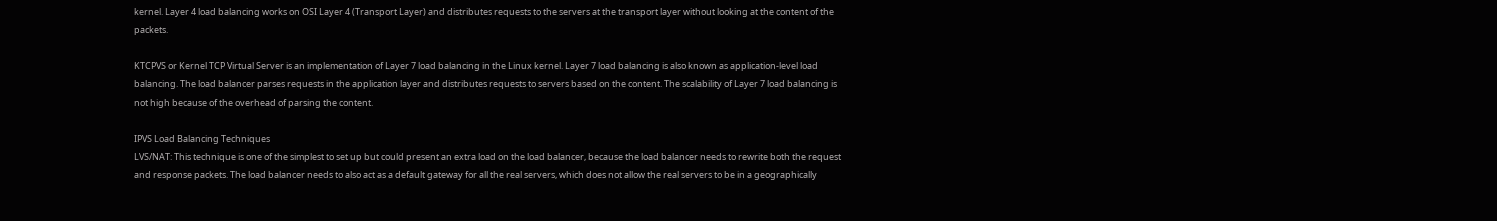kernel. Layer 4 load balancing works on OSI Layer 4 (Transport Layer) and distributes requests to the servers at the transport layer without looking at the content of the packets.

KTCPVS or Kernel TCP Virtual Server is an implementation of Layer 7 load balancing in the Linux kernel. Layer 7 load balancing is also known as application-level load balancing. The load balancer parses requests in the application layer and distributes requests to servers based on the content. The scalability of Layer 7 load balancing is not high because of the overhead of parsing the content.

IPVS Load Balancing Techniques
LVS/NAT: This technique is one of the simplest to set up but could present an extra load on the load balancer, because the load balancer needs to rewrite both the request and response packets. The load balancer needs to also act as a default gateway for all the real servers, which does not allow the real servers to be in a geographically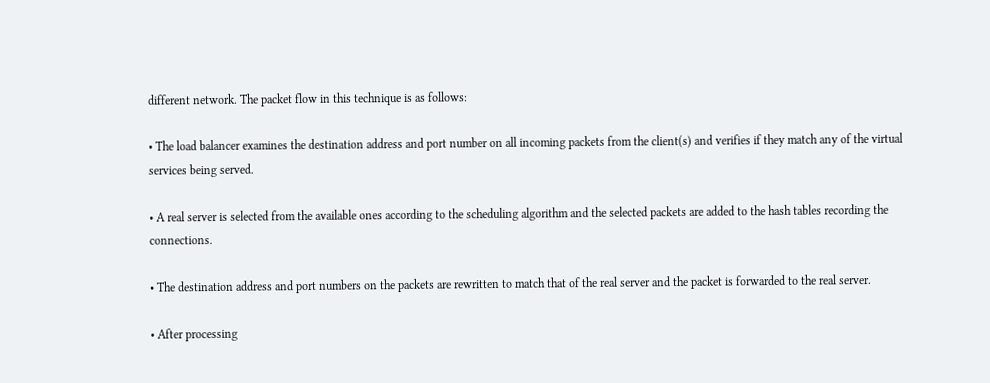different network. The packet flow in this technique is as follows:

• The load balancer examines the destination address and port number on all incoming packets from the client(s) and verifies if they match any of the virtual services being served.

• A real server is selected from the available ones according to the scheduling algorithm and the selected packets are added to the hash tables recording the connections.

• The destination address and port numbers on the packets are rewritten to match that of the real server and the packet is forwarded to the real server.

• After processing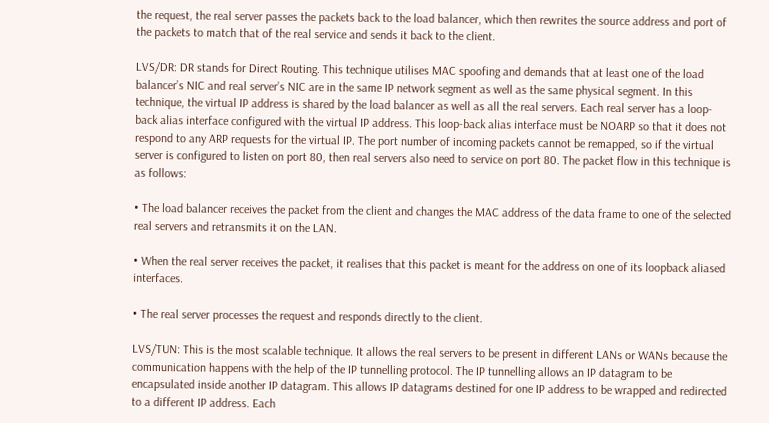the request, the real server passes the packets back to the load balancer, which then rewrites the source address and port of the packets to match that of the real service and sends it back to the client.

LVS/DR: DR stands for Direct Routing. This technique utilises MAC spoofing and demands that at least one of the load balancer’s NIC and real server’s NIC are in the same IP network segment as well as the same physical segment. In this technique, the virtual IP address is shared by the load balancer as well as all the real servers. Each real server has a loop-back alias interface configured with the virtual IP address. This loop-back alias interface must be NOARP so that it does not respond to any ARP requests for the virtual IP. The port number of incoming packets cannot be remapped, so if the virtual server is configured to listen on port 80, then real servers also need to service on port 80. The packet flow in this technique is as follows:

• The load balancer receives the packet from the client and changes the MAC address of the data frame to one of the selected real servers and retransmits it on the LAN.

• When the real server receives the packet, it realises that this packet is meant for the address on one of its loopback aliased interfaces.

• The real server processes the request and responds directly to the client.

LVS/TUN: This is the most scalable technique. It allows the real servers to be present in different LANs or WANs because the communication happens with the help of the IP tunnelling protocol. The IP tunnelling allows an IP datagram to be encapsulated inside another IP datagram. This allows IP datagrams destined for one IP address to be wrapped and redirected to a different IP address. Each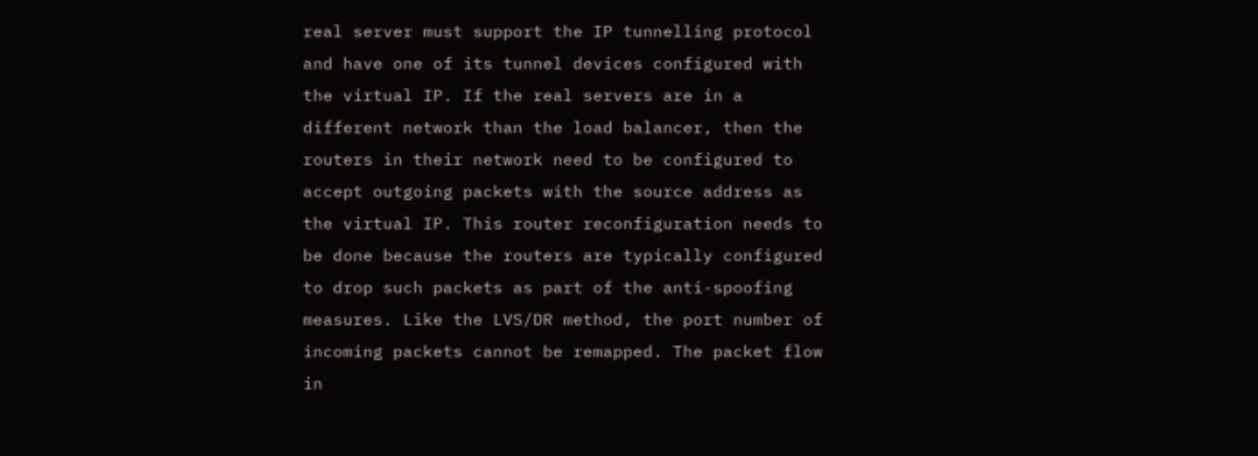real server must support the IP tunnelling protocol and have one of its tunnel devices configured with the virtual IP. If the real servers are in a different network than the load balancer, then the routers in their network need to be configured to accept outgoing packets with the source address as the virtual IP. This router reconfiguration needs to be done because the routers are typically configured to drop such packets as part of the anti-spoofing measures. Like the LVS/DR method, the port number of incoming packets cannot be remapped. The packet flow in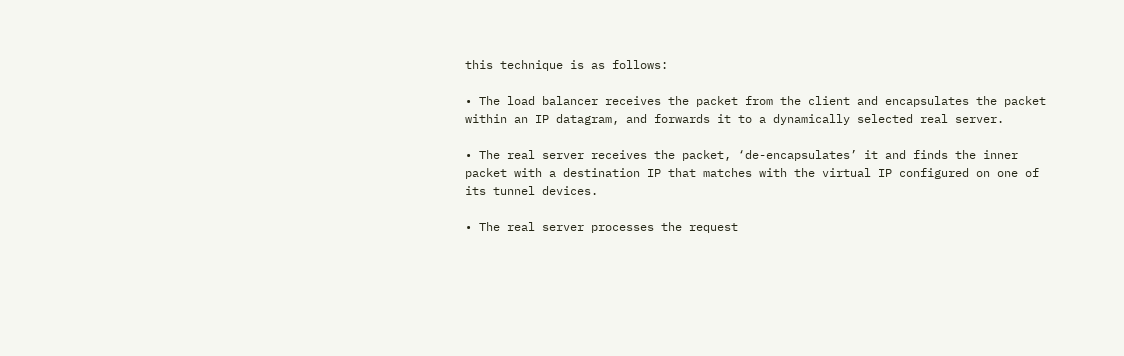this technique is as follows:

• The load balancer receives the packet from the client and encapsulates the packet within an IP datagram, and forwards it to a dynamically selected real server.

• The real server receives the packet, ‘de-encapsulates’ it and finds the inner packet with a destination IP that matches with the virtual IP configured on one of its tunnel devices.

• The real server processes the request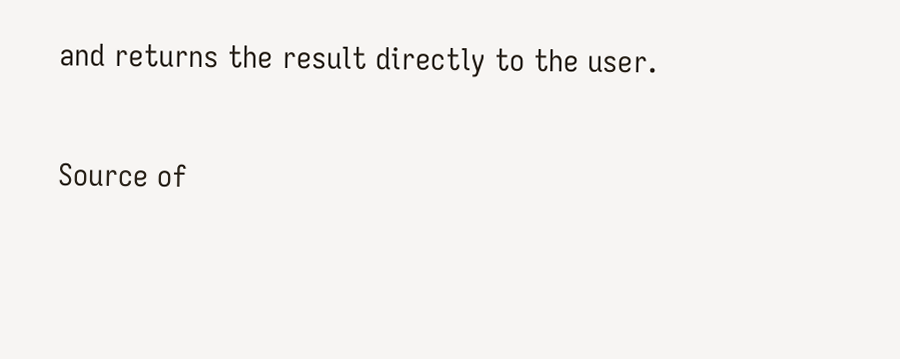and returns the result directly to the user.

Source of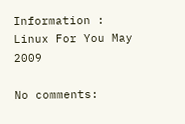Information : Linux For You May 2009

No comments: